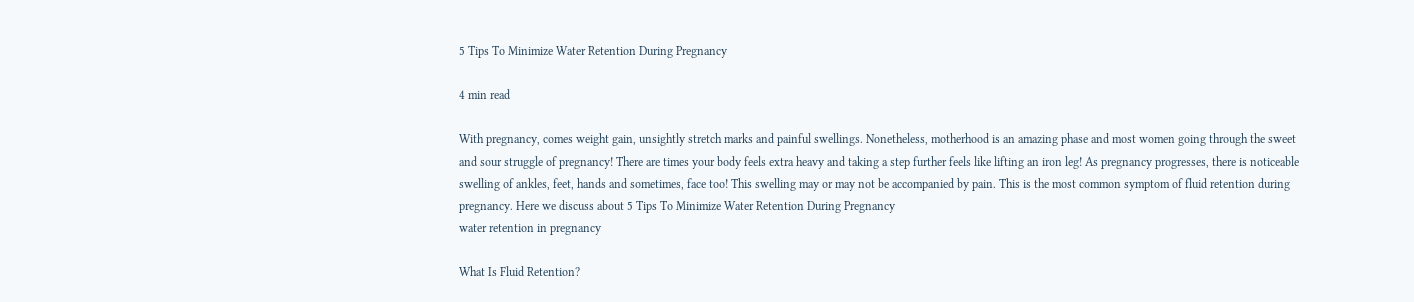5 Tips To Minimize Water Retention During Pregnancy

4 min read

With pregnancy, comes weight gain, unsightly stretch marks and painful swellings. Nonetheless, motherhood is an amazing phase and most women going through the sweet and sour struggle of pregnancy! There are times your body feels extra heavy and taking a step further feels like lifting an iron leg! As pregnancy progresses, there is noticeable swelling of ankles, feet, hands and sometimes, face too! This swelling may or may not be accompanied by pain. This is the most common symptom of fluid retention during pregnancy. Here we discuss about 5 Tips To Minimize Water Retention During Pregnancy
water retention in pregnancy

What Is Fluid Retention?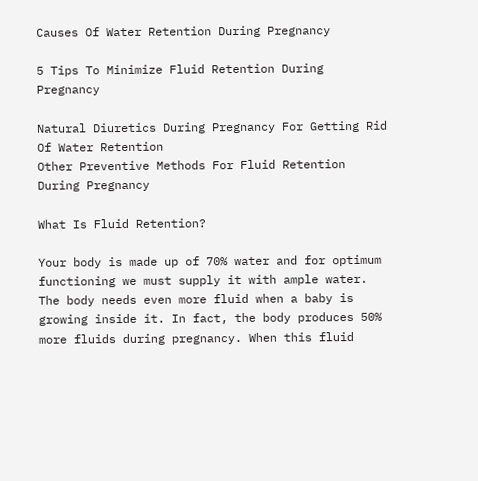Causes Of Water Retention During Pregnancy

5 Tips To Minimize Fluid Retention During Pregnancy

Natural Diuretics During Pregnancy For Getting Rid Of Water Retention
Other Preventive Methods For Fluid Retention During Pregnancy

What Is Fluid Retention?

Your body is made up of 70% water and for optimum functioning we must supply it with ample water. The body needs even more fluid when a baby is growing inside it. In fact, the body produces 50% more fluids during pregnancy. When this fluid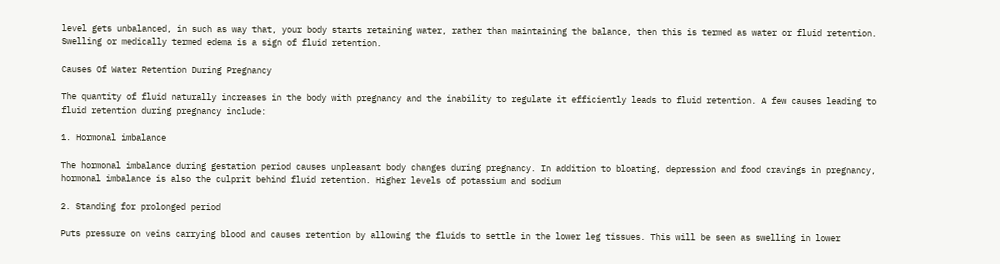level gets unbalanced, in such as way that, your body starts retaining water, rather than maintaining the balance, then this is termed as water or fluid retention. Swelling or medically termed edema is a sign of fluid retention.

Causes Of Water Retention During Pregnancy

The quantity of fluid naturally increases in the body with pregnancy and the inability to regulate it efficiently leads to fluid retention. A few causes leading to fluid retention during pregnancy include:

1. Hormonal imbalance

The hormonal imbalance during gestation period causes unpleasant body changes during pregnancy. In addition to bloating, depression and food cravings in pregnancy, hormonal imbalance is also the culprit behind fluid retention. Higher levels of potassium and sodium

2. Standing for prolonged period

Puts pressure on veins carrying blood and causes retention by allowing the fluids to settle in the lower leg tissues. This will be seen as swelling in lower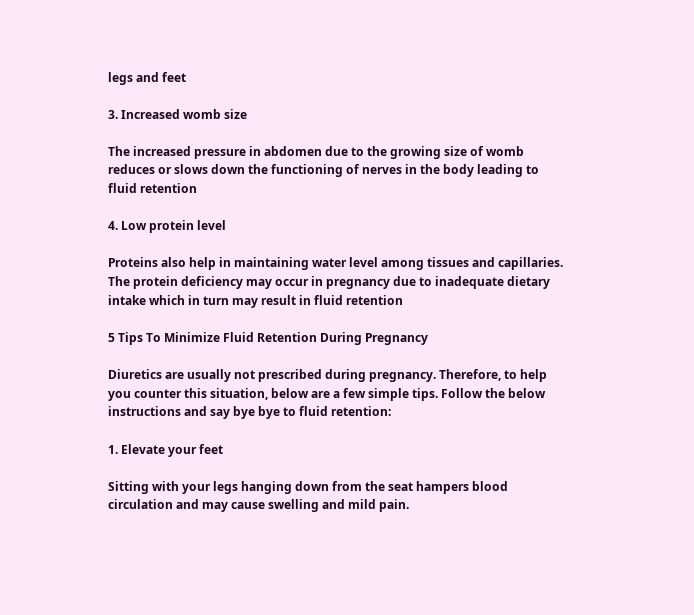legs and feet

3. Increased womb size

The increased pressure in abdomen due to the growing size of womb reduces or slows down the functioning of nerves in the body leading to fluid retention

4. Low protein level

Proteins also help in maintaining water level among tissues and capillaries. The protein deficiency may occur in pregnancy due to inadequate dietary intake which in turn may result in fluid retention

5 Tips To Minimize Fluid Retention During Pregnancy

Diuretics are usually not prescribed during pregnancy. Therefore, to help you counter this situation, below are a few simple tips. Follow the below instructions and say bye bye to fluid retention:

1. Elevate your feet

Sitting with your legs hanging down from the seat hampers blood circulation and may cause swelling and mild pain.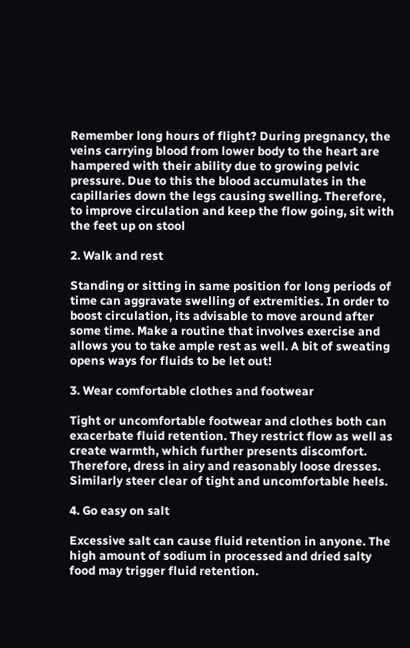Remember long hours of flight? During pregnancy, the veins carrying blood from lower body to the heart are hampered with their ability due to growing pelvic pressure. Due to this the blood accumulates in the capillaries down the legs causing swelling. Therefore, to improve circulation and keep the flow going, sit with the feet up on stool

2. Walk and rest

Standing or sitting in same position for long periods of time can aggravate swelling of extremities. In order to boost circulation, its advisable to move around after some time. Make a routine that involves exercise and allows you to take ample rest as well. A bit of sweating opens ways for fluids to be let out!

3. Wear comfortable clothes and footwear

Tight or uncomfortable footwear and clothes both can exacerbate fluid retention. They restrict flow as well as create warmth, which further presents discomfort. Therefore, dress in airy and reasonably loose dresses. Similarly steer clear of tight and uncomfortable heels.

4. Go easy on salt

Excessive salt can cause fluid retention in anyone. The high amount of sodium in processed and dried salty food may trigger fluid retention.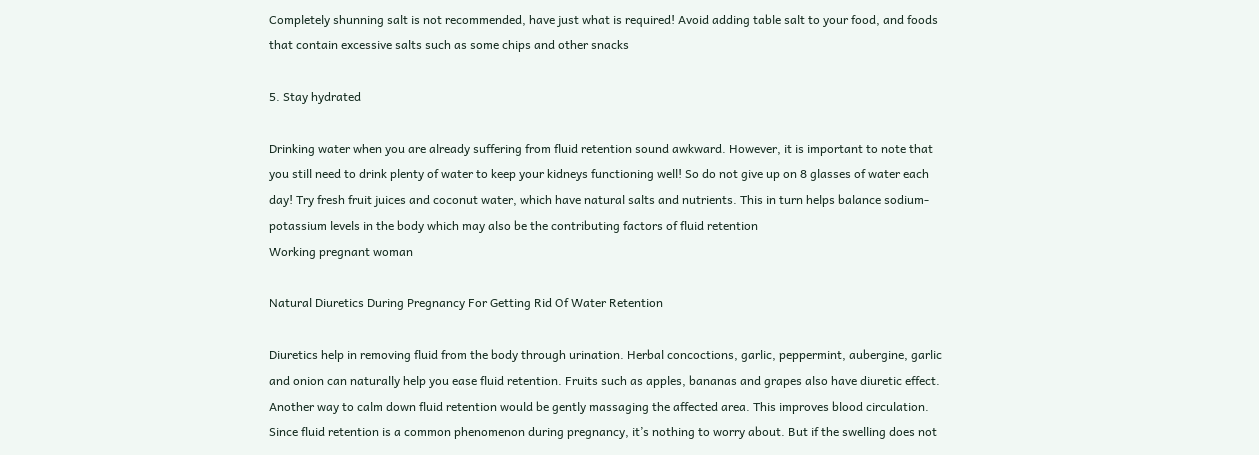Completely shunning salt is not recommended, have just what is required! Avoid adding table salt to your food, and foods that contain excessive salts such as some chips and other snacks

5. Stay hydrated

Drinking water when you are already suffering from fluid retention sound awkward. However, it is important to note that you still need to drink plenty of water to keep your kidneys functioning well! So do not give up on 8 glasses of water each day! Try fresh fruit juices and coconut water, which have natural salts and nutrients. This in turn helps balance sodium-potassium levels in the body which may also be the contributing factors of fluid retention
Working pregnant woman

Natural Diuretics During Pregnancy For Getting Rid Of Water Retention

Diuretics help in removing fluid from the body through urination. Herbal concoctions, garlic, peppermint, aubergine, garlic and onion can naturally help you ease fluid retention. Fruits such as apples, bananas and grapes also have diuretic effect. Another way to calm down fluid retention would be gently massaging the affected area. This improves blood circulation. Since fluid retention is a common phenomenon during pregnancy, it’s nothing to worry about. But if the swelling does not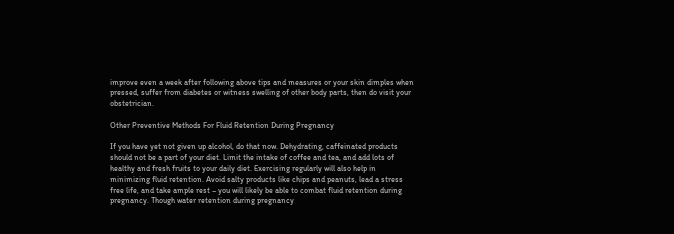improve even a week after following above tips and measures or your skin dimples when pressed, suffer from diabetes or witness swelling of other body parts, then do visit your obstetrician.

Other Preventive Methods For Fluid Retention During Pregnancy

If you have yet not given up alcohol, do that now. Dehydrating, caffeinated products should not be a part of your diet. Limit the intake of coffee and tea, and add lots of healthy and fresh fruits to your daily diet. Exercising regularly will also help in minimizing fluid retention. Avoid salty products like chips and peanuts, lead a stress free life, and take ample rest – you will likely be able to combat fluid retention during pregnancy. Though water retention during pregnancy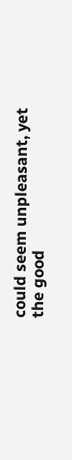could seem unpleasant, yet the good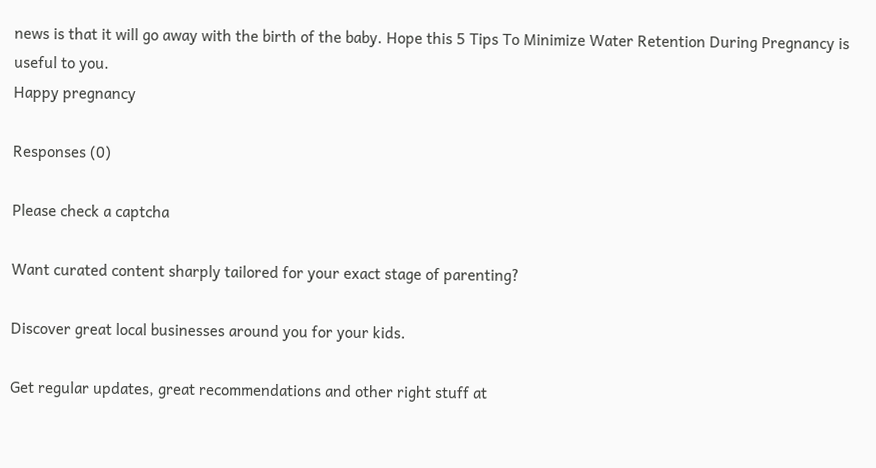news is that it will go away with the birth of the baby. Hope this 5 Tips To Minimize Water Retention During Pregnancy is useful to you.
Happy pregnancy

Responses (0)

Please check a captcha

Want curated content sharply tailored for your exact stage of parenting?

Discover great local businesses around you for your kids.

Get regular updates, great recommendations and other right stuff at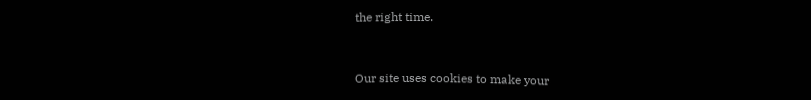the right time.


Our site uses cookies to make your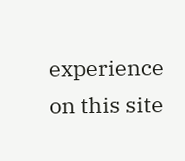experience on this site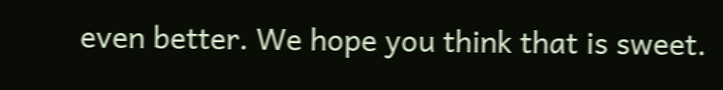even better. We hope you think that is sweet.